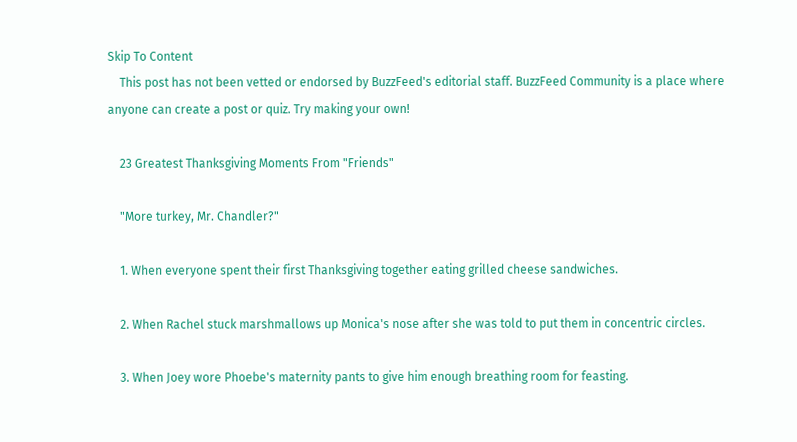Skip To Content
    This post has not been vetted or endorsed by BuzzFeed's editorial staff. BuzzFeed Community is a place where anyone can create a post or quiz. Try making your own!

    23 Greatest Thanksgiving Moments From "Friends"

    "More turkey, Mr. Chandler?"

    1. When everyone spent their first Thanksgiving together eating grilled cheese sandwiches.

    2. When Rachel stuck marshmallows up Monica's nose after she was told to put them in concentric circles.

    3. When Joey wore Phoebe's maternity pants to give him enough breathing room for feasting.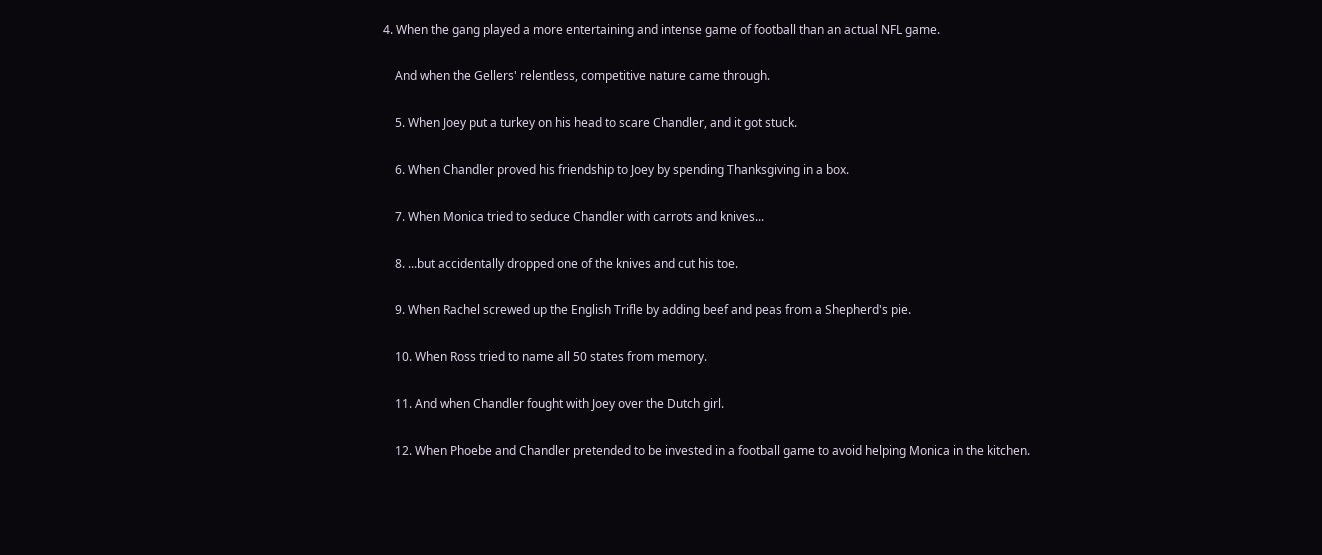4. When the gang played a more entertaining and intense game of football than an actual NFL game.

    And when the Gellers' relentless, competitive nature came through.

    5. When Joey put a turkey on his head to scare Chandler, and it got stuck.

    6. When Chandler proved his friendship to Joey by spending Thanksgiving in a box.

    7. When Monica tried to seduce Chandler with carrots and knives...

    8. ...but accidentally dropped one of the knives and cut his toe.

    9. When Rachel screwed up the English Trifle by adding beef and peas from a Shepherd's pie.

    10. When Ross tried to name all 50 states from memory.

    11. And when Chandler fought with Joey over the Dutch girl.

    12. When Phoebe and Chandler pretended to be invested in a football game to avoid helping Monica in the kitchen.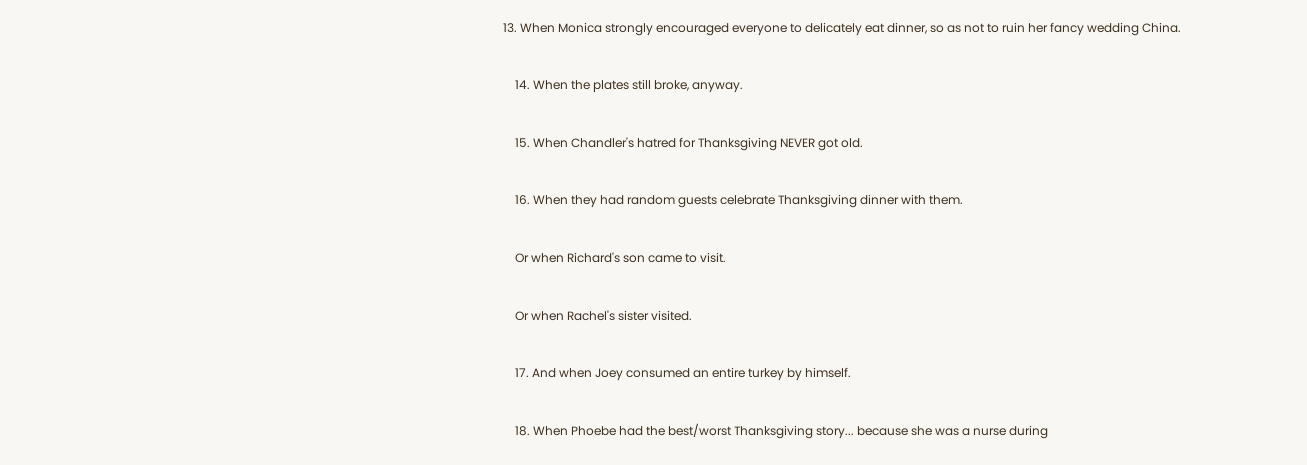13. When Monica strongly encouraged everyone to delicately eat dinner, so as not to ruin her fancy wedding China.

    14. When the plates still broke, anyway.

    15. When Chandler's hatred for Thanksgiving NEVER got old.

    16. When they had random guests celebrate Thanksgiving dinner with them.

    Or when Richard's son came to visit.

    Or when Rachel's sister visited.

    17. And when Joey consumed an entire turkey by himself.

    18. When Phoebe had the best/worst Thanksgiving story... because she was a nurse during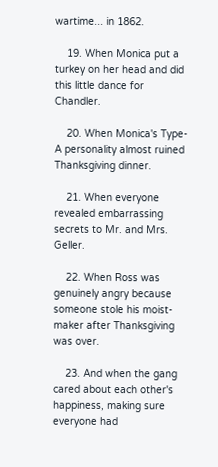wartime... in 1862.

    19. When Monica put a turkey on her head and did this little dance for Chandler.

    20. When Monica's Type-A personality almost ruined Thanksgiving dinner.

    21. When everyone revealed embarrassing secrets to Mr. and Mrs. Geller.

    22. When Ross was genuinely angry because someone stole his moist-maker after Thanksgiving was over.

    23. And when the gang cared about each other's happiness, making sure everyone had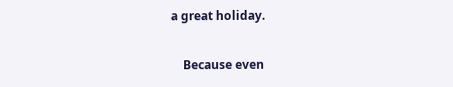a great holiday.

    Because even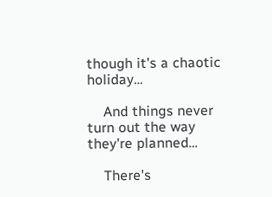though it's a chaotic holiday...

    And things never turn out the way they're planned...

    There's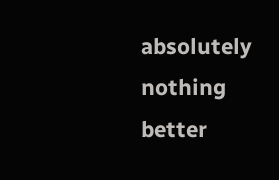absolutely nothing better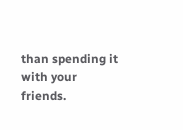than spending it with your friends.